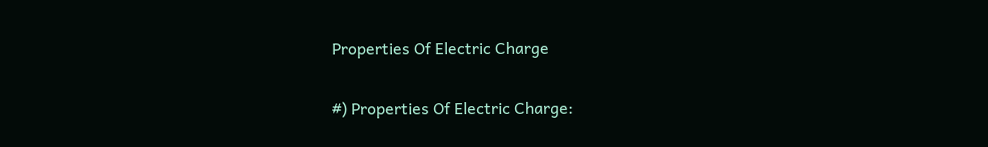Properties Of Electric Charge

#) Properties Of Electric Charge: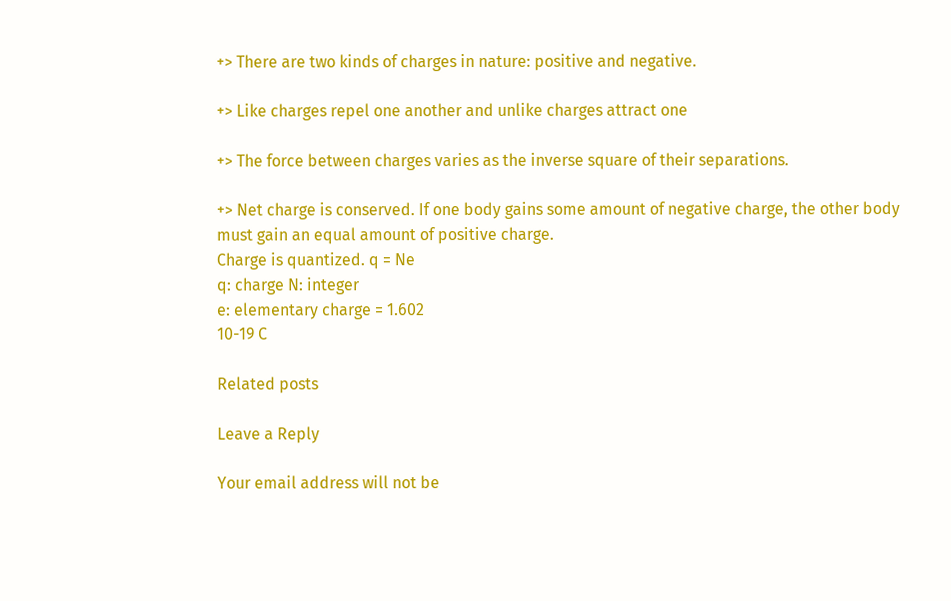+> There are two kinds of charges in nature: positive and negative.

+> Like charges repel one another and unlike charges attract one

+> The force between charges varies as the inverse square of their separations.

+> Net charge is conserved. If one body gains some amount of negative charge, the other body must gain an equal amount of positive charge.
Charge is quantized. q = Ne
q: charge N: integer
e: elementary charge = 1.602
10-19 C

Related posts

Leave a Reply

Your email address will not be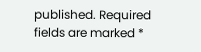published. Required fields are marked *